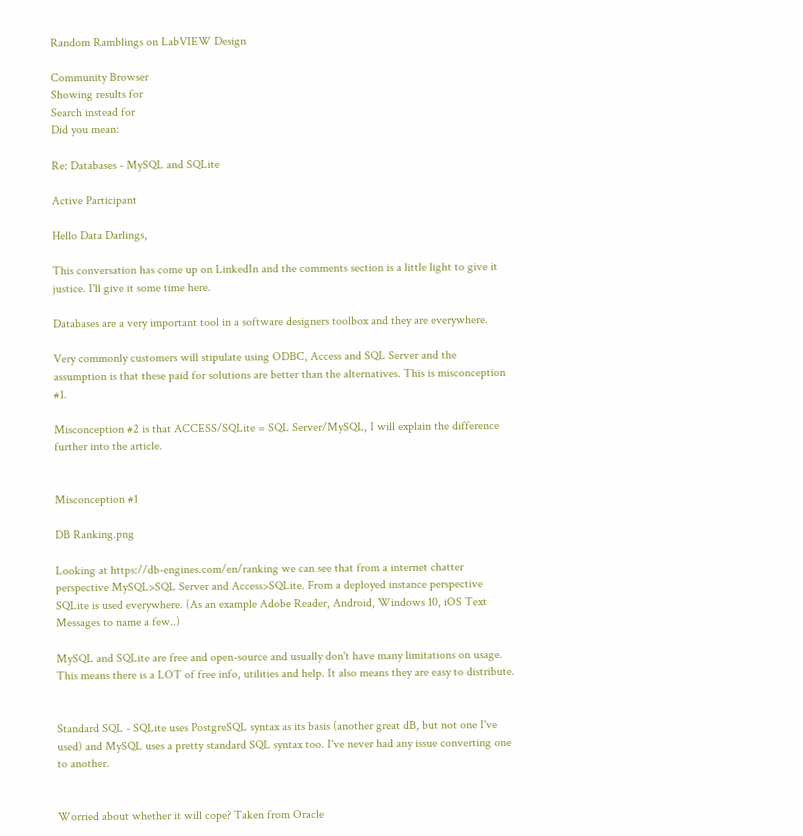Random Ramblings on LabVIEW Design

Community Browser
Showing results for
Search instead for
Did you mean:

Re: Databases - MySQL and SQLite

Active Participant

Hello Data Darlings,

This conversation has come up on LinkedIn and the comments section is a little light to give it justice. I'll give it some time here.

Databases are a very important tool in a software designers toolbox and they are everywhere.

Very commonly customers will stipulate using ODBC, Access and SQL Server and the assumption is that these paid for solutions are better than the alternatives. This is misconception #1.

Misconception #2 is that ACCESS/SQLite = SQL Server/MySQL, I will explain the difference further into the article.


Misconception #1

DB Ranking.png

Looking at https://db-engines.com/en/ranking we can see that from a internet chatter perspective MySQL>SQL Server and Access>SQLite. From a deployed instance perspective SQLite is used everywhere. (As an example Adobe Reader, Android, Windows 10, iOS Text Messages to name a few..)

MySQL and SQLite are free and open-source and usually don't have many limitations on usage. This means there is a LOT of free info, utilities and help. It also means they are easy to distribute.


Standard SQL - SQLite uses PostgreSQL syntax as its basis (another great dB, but not one I've used) and MySQL uses a pretty standard SQL syntax too. I've never had any issue converting one to another.


Worried about whether it will cope? Taken from Oracle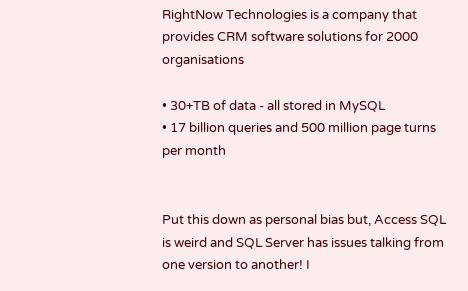RightNow Technologies is a company that provides CRM software solutions for 2000 organisations

• 30+TB of data - all stored in MySQL
• 17 billion queries and 500 million page turns per month


Put this down as personal bias but, Access SQL is weird and SQL Server has issues talking from one version to another! I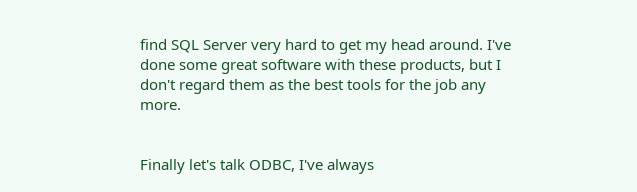find SQL Server very hard to get my head around. I've done some great software with these products, but I don't regard them as the best tools for the job any more.


Finally let's talk ODBC, I've always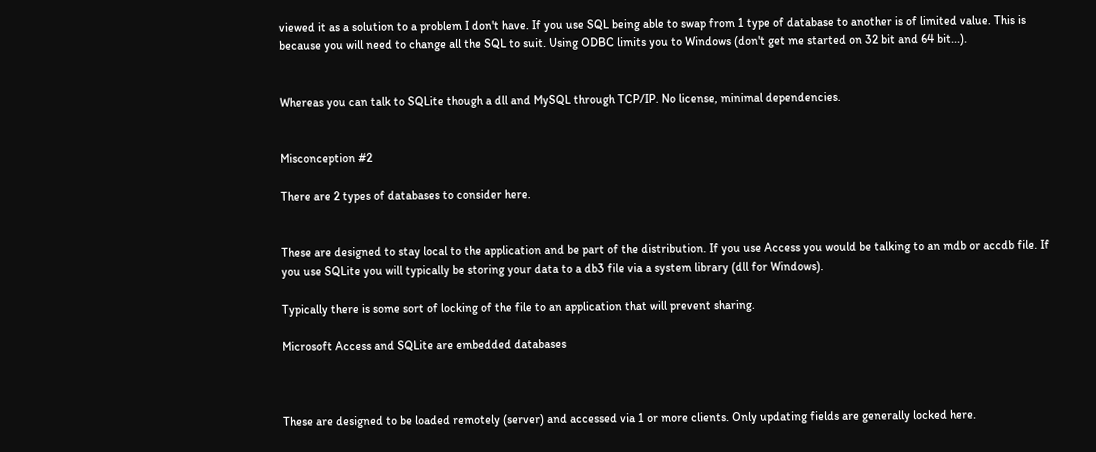viewed it as a solution to a problem I don't have. If you use SQL being able to swap from 1 type of database to another is of limited value. This is because you will need to change all the SQL to suit. Using ODBC limits you to Windows (don't get me started on 32 bit and 64 bit...).


Whereas you can talk to SQLite though a dll and MySQL through TCP/IP. No license, minimal dependencies.


Misconception #2

There are 2 types of databases to consider here.


These are designed to stay local to the application and be part of the distribution. If you use Access you would be talking to an mdb or accdb file. If you use SQLite you will typically be storing your data to a db3 file via a system library (dll for Windows).

Typically there is some sort of locking of the file to an application that will prevent sharing.

Microsoft Access and SQLite are embedded databases



These are designed to be loaded remotely (server) and accessed via 1 or more clients. Only updating fields are generally locked here.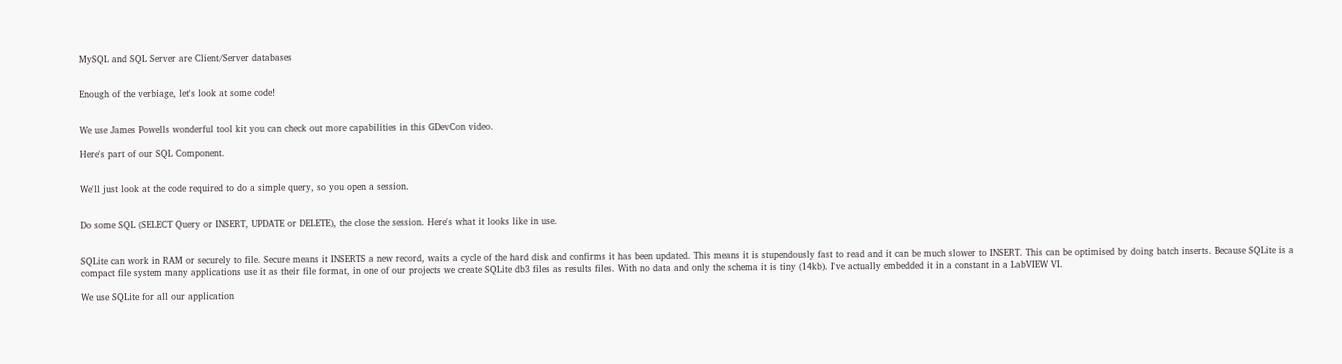MySQL and SQL Server are Client/Server databases


Enough of the verbiage, let's look at some code!


We use James Powells wonderful tool kit you can check out more capabilities in this GDevCon video.

Here's part of our SQL Component.


We'll just look at the code required to do a simple query, so you open a session.


Do some SQL (SELECT Query or INSERT, UPDATE or DELETE), the close the session. Here's what it looks like in use.


SQLite can work in RAM or securely to file. Secure means it INSERTS a new record, waits a cycle of the hard disk and confirms it has been updated. This means it is stupendously fast to read and it can be much slower to INSERT. This can be optimised by doing batch inserts. Because SQLite is a compact file system many applications use it as their file format, in one of our projects we create SQLite db3 files as results files. With no data and only the schema it is tiny (14kb). I've actually embedded it in a constant in a LabVIEW VI.

We use SQLite for all our application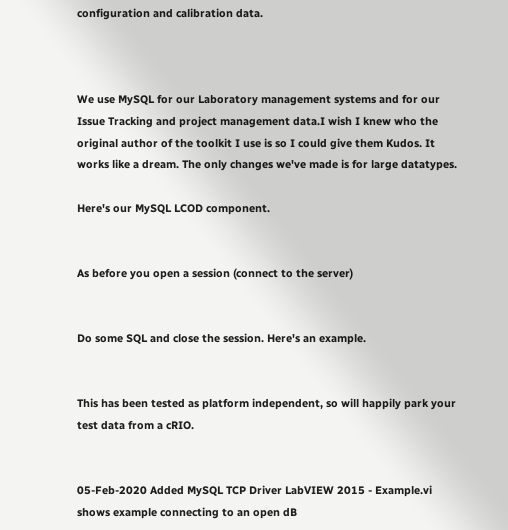configuration and calibration data.



We use MySQL for our Laboratory management systems and for our Issue Tracking and project management data.I wish I knew who the original author of the toolkit I use is so I could give them Kudos. It works like a dream. The only changes we've made is for large datatypes.

Here's our MySQL LCOD component.


As before you open a session (connect to the server)


Do some SQL and close the session. Here's an example.


This has been tested as platform independent, so will happily park your test data from a cRIO.


05-Feb-2020 Added MySQL TCP Driver LabVIEW 2015 - Example.vi shows example connecting to an open dB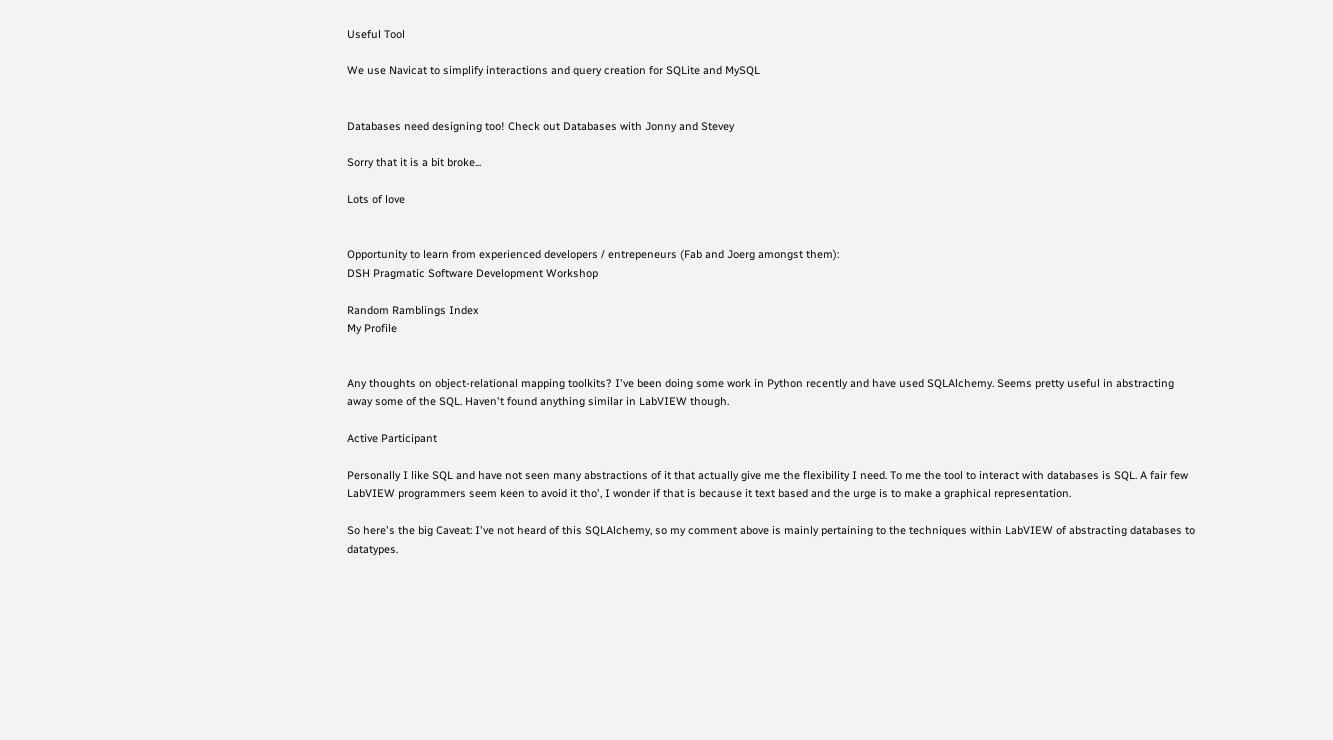Useful Tool

We use Navicat to simplify interactions and query creation for SQLite and MySQL


Databases need designing too! Check out Databases with Jonny and Stevey

Sorry that it is a bit broke...

Lots of love


Opportunity to learn from experienced developers / entrepeneurs (Fab and Joerg amongst them):
DSH Pragmatic Software Development Workshop

Random Ramblings Index
My Profile


Any thoughts on object-relational mapping toolkits? I've been doing some work in Python recently and have used SQLAlchemy. Seems pretty useful in abstracting away some of the SQL. Haven't found anything similar in LabVIEW though.

Active Participant

Personally I like SQL and have not seen many abstractions of it that actually give me the flexibility I need. To me the tool to interact with databases is SQL. A fair few LabVIEW programmers seem keen to avoid it tho', I wonder if that is because it text based and the urge is to make a graphical representation.

So here's the big Caveat: I've not heard of this SQLAlchemy, so my comment above is mainly pertaining to the techniques within LabVIEW of abstracting databases to datatypes.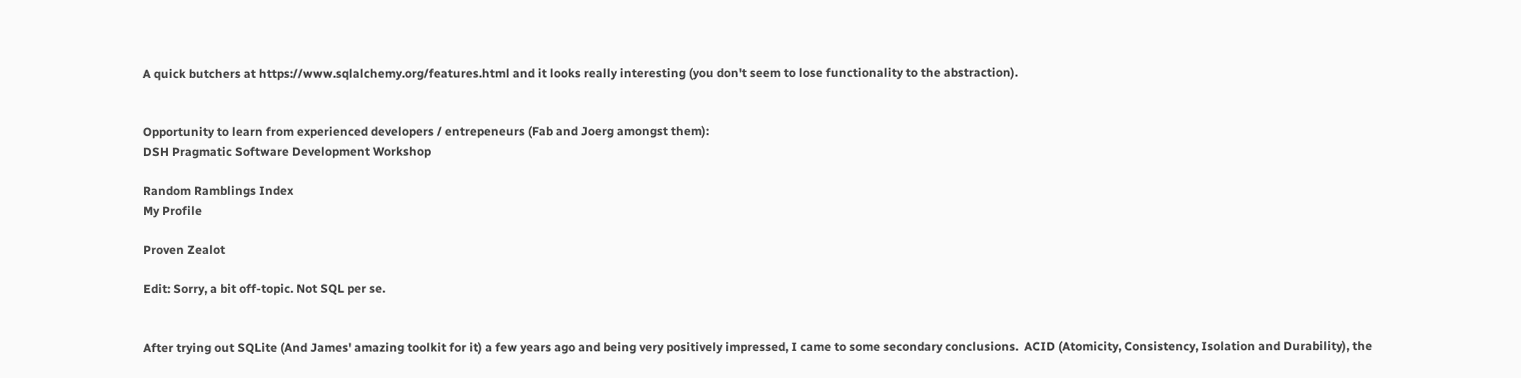A quick butchers at https://www.sqlalchemy.org/features.html and it looks really interesting (you don't seem to lose functionality to the abstraction).


Opportunity to learn from experienced developers / entrepeneurs (Fab and Joerg amongst them):
DSH Pragmatic Software Development Workshop

Random Ramblings Index
My Profile

Proven Zealot

Edit: Sorry, a bit off-topic. Not SQL per se.


After trying out SQLite (And James' amazing toolkit for it) a few years ago and being very positively impressed, I came to some secondary conclusions.  ACID (Atomicity, Consistency, Isolation and Durability), the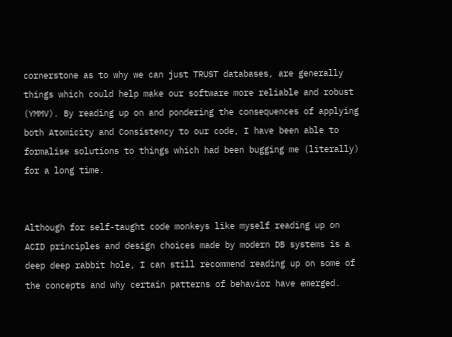cornerstone as to why we can just TRUST databases, are generally things which could help make our software more reliable and robust (YMMV). By reading up on and pondering the consequences of applying both Atomicity and Consistency to our code, I have been able to formalise solutions to things which had been bugging me (literally) for a long time.


Although for self-taught code monkeys like myself reading up on ACID principles and design choices made by modern DB systems is a deep deep rabbit hole, I can still recommend reading up on some of the concepts and why certain patterns of behavior have emerged.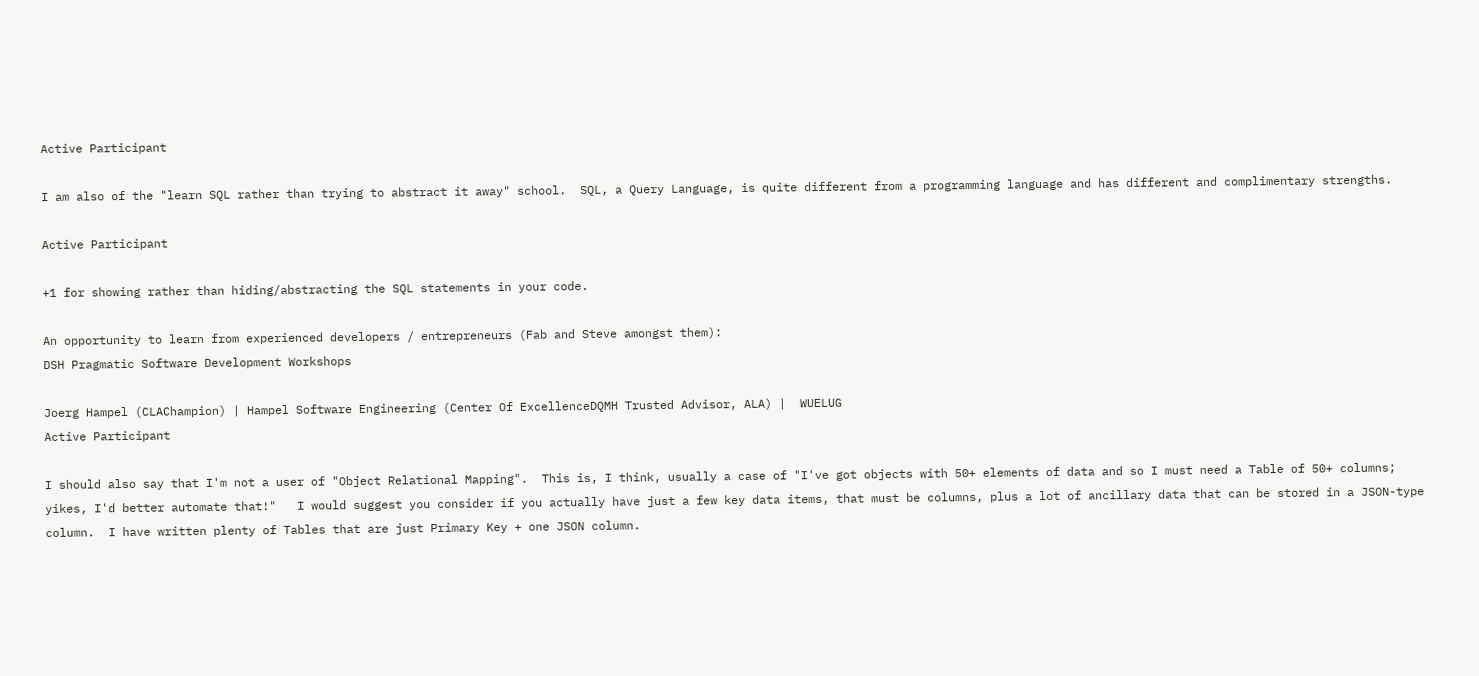Active Participant

I am also of the "learn SQL rather than trying to abstract it away" school.  SQL, a Query Language, is quite different from a programming language and has different and complimentary strengths.

Active Participant

+1 for showing rather than hiding/abstracting the SQL statements in your code.

An opportunity to learn from experienced developers / entrepreneurs (Fab and Steve amongst them):
DSH Pragmatic Software Development Workshops

Joerg Hampel (CLAChampion) | Hampel Software Engineering (Center Of ExcellenceDQMH Trusted Advisor, ALA) |  WUELUG
Active Participant

I should also say that I'm not a user of "Object Relational Mapping".  This is, I think, usually a case of "I've got objects with 50+ elements of data and so I must need a Table of 50+ columns; yikes, I'd better automate that!"   I would suggest you consider if you actually have just a few key data items, that must be columns, plus a lot of ancillary data that can be stored in a JSON-type column.  I have written plenty of Tables that are just Primary Key + one JSON column.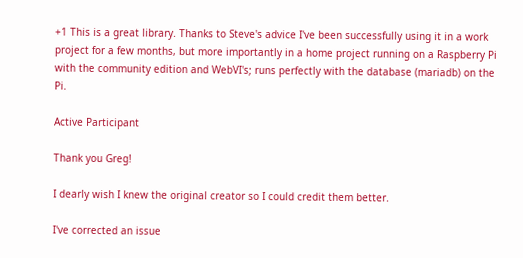+1 This is a great library. Thanks to Steve's advice I've been successfully using it in a work project for a few months, but more importantly in a home project running on a Raspberry Pi with the community edition and WebVI's; runs perfectly with the database (mariadb) on the Pi.

Active Participant

Thank you Greg!

I dearly wish I knew the original creator so I could credit them better.

I've corrected an issue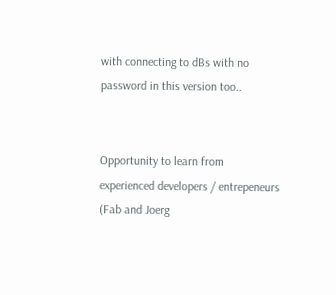with connecting to dBs with no password in this version too..


Opportunity to learn from experienced developers / entrepeneurs (Fab and Joerg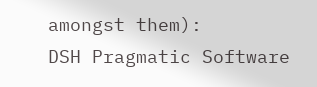amongst them):
DSH Pragmatic Software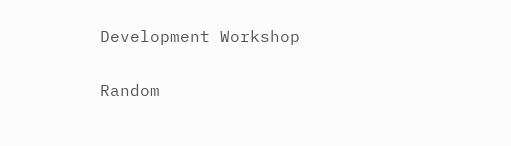Development Workshop

Random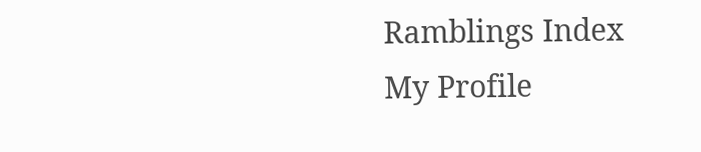Ramblings Index
My Profile